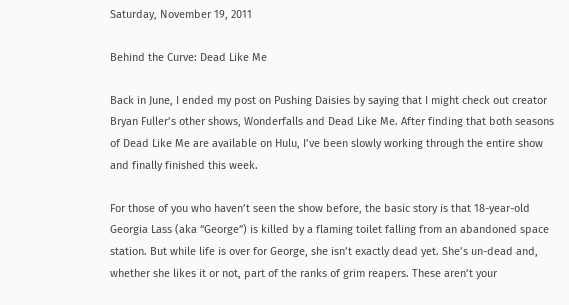Saturday, November 19, 2011

Behind the Curve: Dead Like Me

Back in June, I ended my post on Pushing Daisies by saying that I might check out creator Bryan Fuller’s other shows, Wonderfalls and Dead Like Me. After finding that both seasons of Dead Like Me are available on Hulu, I’ve been slowly working through the entire show and finally finished this week.

For those of you who haven’t seen the show before, the basic story is that 18-year-old Georgia Lass (aka “George”) is killed by a flaming toilet falling from an abandoned space station. But while life is over for George, she isn’t exactly dead yet. She’s un-dead and, whether she likes it or not, part of the ranks of grim reapers. These aren’t your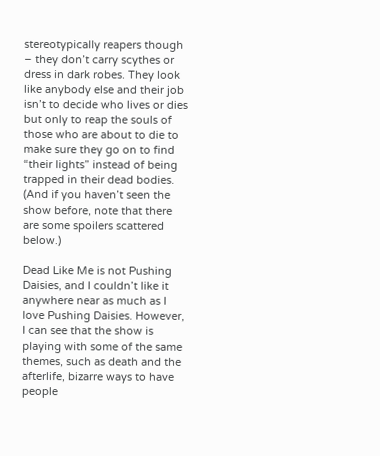stereotypically reapers though – they don’t carry scythes or dress in dark robes. They look like anybody else and their job isn’t to decide who lives or dies but only to reap the souls of those who are about to die to make sure they go on to find “their lights” instead of being trapped in their dead bodies. (And if you haven’t seen the show before, note that there are some spoilers scattered below.)

Dead Like Me is not Pushing Daisies, and I couldn’t like it anywhere near as much as I love Pushing Daisies. However, I can see that the show is playing with some of the same themes, such as death and the afterlife, bizarre ways to have people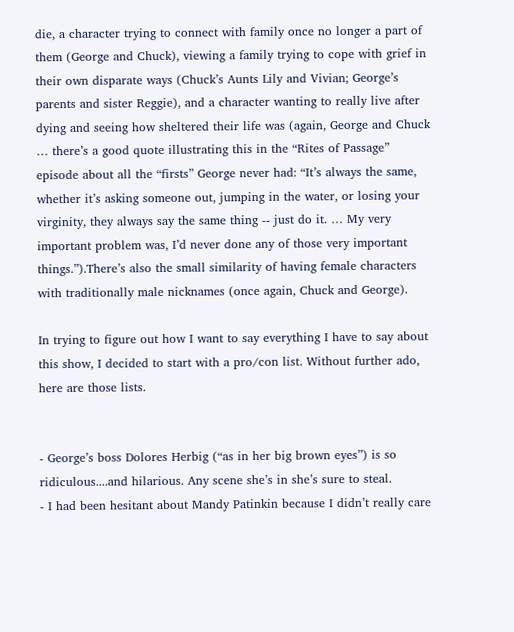die, a character trying to connect with family once no longer a part of them (George and Chuck), viewing a family trying to cope with grief in their own disparate ways (Chuck’s Aunts Lily and Vivian; George’s parents and sister Reggie), and a character wanting to really live after dying and seeing how sheltered their life was (again, George and Chuck … there’s a good quote illustrating this in the “Rites of Passage” episode about all the “firsts” George never had: “It’s always the same, whether it’s asking someone out, jumping in the water, or losing your virginity, they always say the same thing -- just do it. … My very important problem was, I’d never done any of those very important things.”).There’s also the small similarity of having female characters with traditionally male nicknames (once again, Chuck and George).

In trying to figure out how I want to say everything I have to say about this show, I decided to start with a pro/con list. Without further ado, here are those lists.


- George’s boss Dolores Herbig (“as in her big brown eyes”) is so ridiculous....and hilarious. Any scene she’s in she’s sure to steal.
- I had been hesitant about Mandy Patinkin because I didn’t really care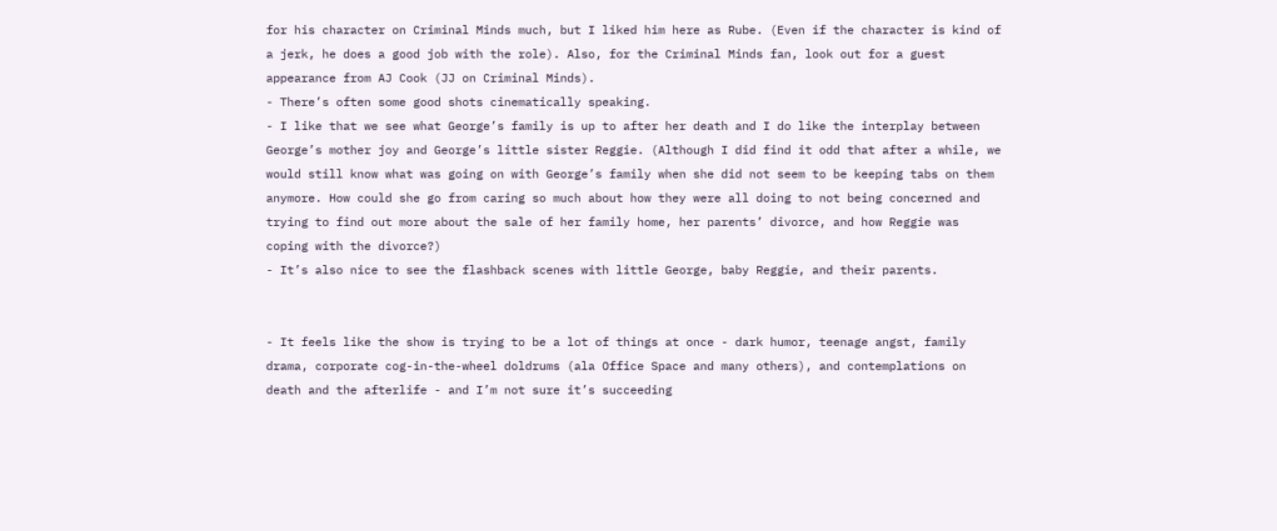for his character on Criminal Minds much, but I liked him here as Rube. (Even if the character is kind of a jerk, he does a good job with the role). Also, for the Criminal Minds fan, look out for a guest appearance from AJ Cook (JJ on Criminal Minds).
- There’s often some good shots cinematically speaking.
- I like that we see what George’s family is up to after her death and I do like the interplay between George’s mother joy and George’s little sister Reggie. (Although I did find it odd that after a while, we would still know what was going on with George’s family when she did not seem to be keeping tabs on them anymore. How could she go from caring so much about how they were all doing to not being concerned and trying to find out more about the sale of her family home, her parents’ divorce, and how Reggie was coping with the divorce?)
- It’s also nice to see the flashback scenes with little George, baby Reggie, and their parents.


- It feels like the show is trying to be a lot of things at once - dark humor, teenage angst, family drama, corporate cog-in-the-wheel doldrums (ala Office Space and many others), and contemplations on death and the afterlife - and I’m not sure it’s succeeding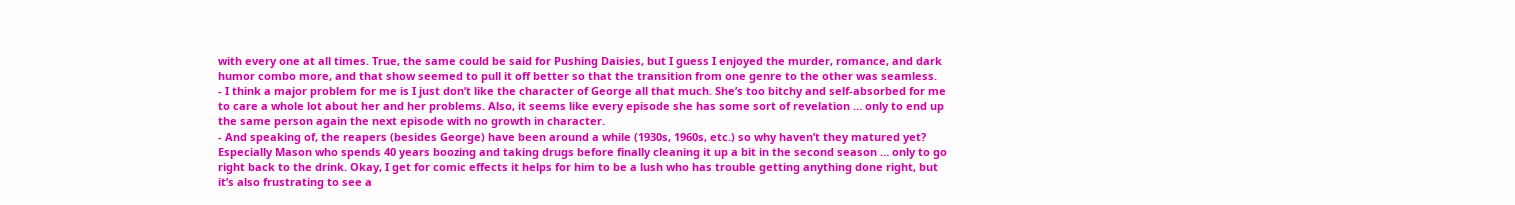with every one at all times. True, the same could be said for Pushing Daisies, but I guess I enjoyed the murder, romance, and dark humor combo more, and that show seemed to pull it off better so that the transition from one genre to the other was seamless.
- I think a major problem for me is I just don’t like the character of George all that much. She’s too bitchy and self-absorbed for me to care a whole lot about her and her problems. Also, it seems like every episode she has some sort of revelation … only to end up the same person again the next episode with no growth in character.
- And speaking of, the reapers (besides George) have been around a while (1930s, 1960s, etc.) so why haven’t they matured yet? Especially Mason who spends 40 years boozing and taking drugs before finally cleaning it up a bit in the second season … only to go right back to the drink. Okay, I get for comic effects it helps for him to be a lush who has trouble getting anything done right, but it’s also frustrating to see a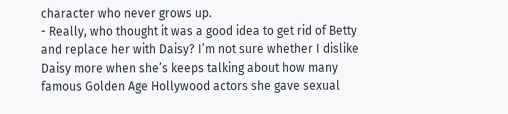character who never grows up.
- Really, who thought it was a good idea to get rid of Betty and replace her with Daisy? I’m not sure whether I dislike Daisy more when she’s keeps talking about how many famous Golden Age Hollywood actors she gave sexual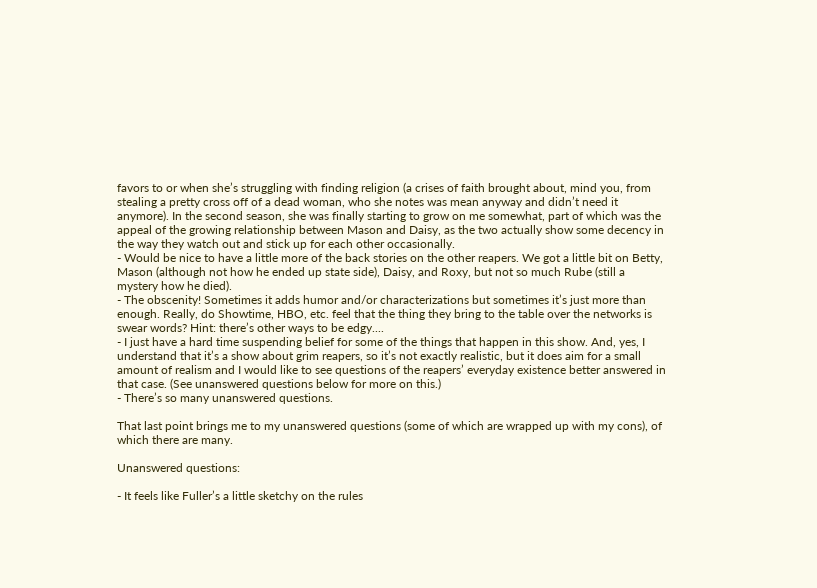favors to or when she’s struggling with finding religion (a crises of faith brought about, mind you, from stealing a pretty cross off of a dead woman, who she notes was mean anyway and didn’t need it anymore). In the second season, she was finally starting to grow on me somewhat, part of which was the appeal of the growing relationship between Mason and Daisy, as the two actually show some decency in the way they watch out and stick up for each other occasionally.
- Would be nice to have a little more of the back stories on the other reapers. We got a little bit on Betty, Mason (although not how he ended up state side), Daisy, and Roxy, but not so much Rube (still a mystery how he died).
- The obscenity! Sometimes it adds humor and/or characterizations but sometimes it’s just more than enough. Really, do Showtime, HBO, etc. feel that the thing they bring to the table over the networks is swear words? Hint: there’s other ways to be edgy....
- I just have a hard time suspending belief for some of the things that happen in this show. And, yes, I understand that it’s a show about grim reapers, so it’s not exactly realistic, but it does aim for a small amount of realism and I would like to see questions of the reapers’ everyday existence better answered in that case. (See unanswered questions below for more on this.)
- There’s so many unanswered questions.

That last point brings me to my unanswered questions (some of which are wrapped up with my cons), of which there are many.

Unanswered questions:

- It feels like Fuller’s a little sketchy on the rules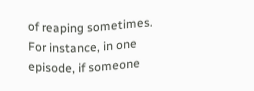of reaping sometimes. For instance, in one episode, if someone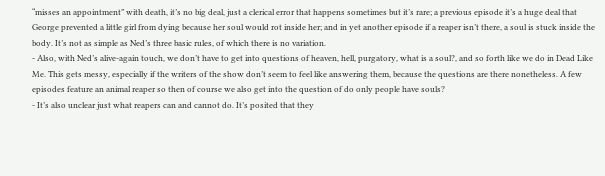“misses an appointment” with death, it’s no big deal, just a clerical error that happens sometimes but it’s rare; a previous episode it’s a huge deal that George prevented a little girl from dying because her soul would rot inside her; and in yet another episode if a reaper isn’t there, a soul is stuck inside the body. It’s not as simple as Ned’s three basic rules, of which there is no variation.
- Also, with Ned’s alive-again touch, we don’t have to get into questions of heaven, hell, purgatory, what is a soul?, and so forth like we do in Dead Like Me. This gets messy, especially if the writers of the show don’t seem to feel like answering them, because the questions are there nonetheless. A few episodes feature an animal reaper so then of course we also get into the question of do only people have souls?
- It’s also unclear just what reapers can and cannot do. It’s posited that they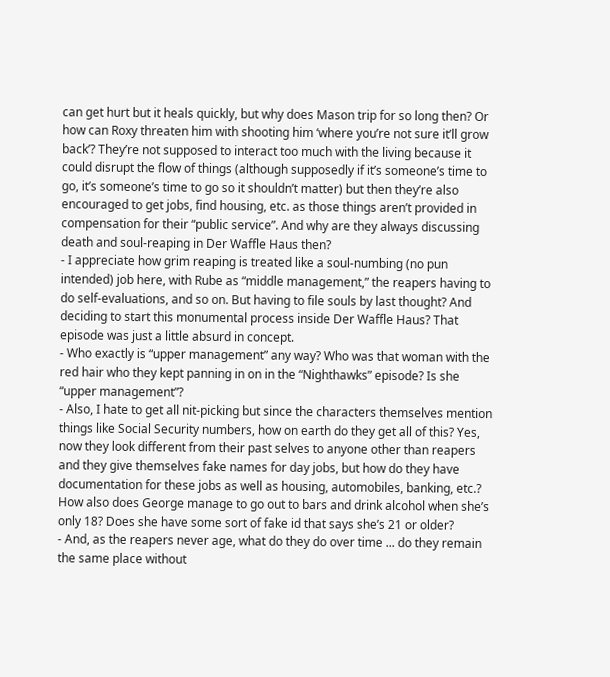can get hurt but it heals quickly, but why does Mason trip for so long then? Or how can Roxy threaten him with shooting him ‘where you’re not sure it’ll grow back’? They’re not supposed to interact too much with the living because it could disrupt the flow of things (although supposedly if it’s someone’s time to go, it’s someone’s time to go so it shouldn’t matter) but then they’re also encouraged to get jobs, find housing, etc. as those things aren’t provided in compensation for their “public service”. And why are they always discussing death and soul-reaping in Der Waffle Haus then?
- I appreciate how grim reaping is treated like a soul-numbing (no pun intended) job here, with Rube as “middle management,” the reapers having to do self-evaluations, and so on. But having to file souls by last thought? And deciding to start this monumental process inside Der Waffle Haus? That episode was just a little absurd in concept.
- Who exactly is “upper management” any way? Who was that woman with the red hair who they kept panning in on in the “Nighthawks” episode? Is she “upper management”?
- Also, I hate to get all nit-picking but since the characters themselves mention things like Social Security numbers, how on earth do they get all of this? Yes, now they look different from their past selves to anyone other than reapers and they give themselves fake names for day jobs, but how do they have documentation for these jobs as well as housing, automobiles, banking, etc.? How also does George manage to go out to bars and drink alcohol when she’s only 18? Does she have some sort of fake id that says she’s 21 or older?
- And, as the reapers never age, what do they do over time ... do they remain the same place without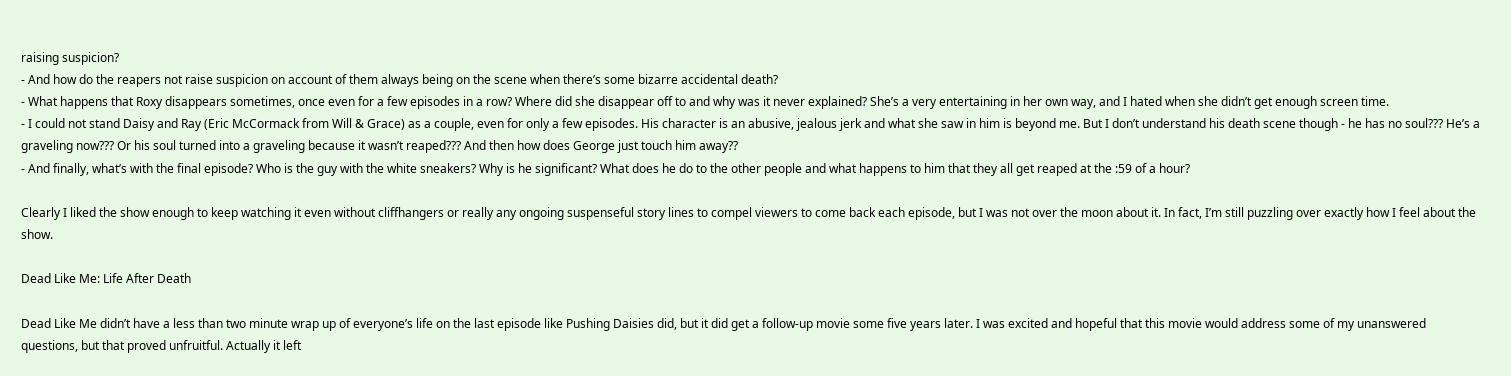raising suspicion?
- And how do the reapers not raise suspicion on account of them always being on the scene when there’s some bizarre accidental death?
- What happens that Roxy disappears sometimes, once even for a few episodes in a row? Where did she disappear off to and why was it never explained? She’s a very entertaining in her own way, and I hated when she didn’t get enough screen time.
- I could not stand Daisy and Ray (Eric McCormack from Will & Grace) as a couple, even for only a few episodes. His character is an abusive, jealous jerk and what she saw in him is beyond me. But I don’t understand his death scene though - he has no soul??? He’s a graveling now??? Or his soul turned into a graveling because it wasn’t reaped??? And then how does George just touch him away??
- And finally, what’s with the final episode? Who is the guy with the white sneakers? Why is he significant? What does he do to the other people and what happens to him that they all get reaped at the :59 of a hour?

Clearly I liked the show enough to keep watching it even without cliffhangers or really any ongoing suspenseful story lines to compel viewers to come back each episode, but I was not over the moon about it. In fact, I’m still puzzling over exactly how I feel about the show.

Dead Like Me: Life After Death

Dead Like Me didn’t have a less than two minute wrap up of everyone’s life on the last episode like Pushing Daisies did, but it did get a follow-up movie some five years later. I was excited and hopeful that this movie would address some of my unanswered questions, but that proved unfruitful. Actually it left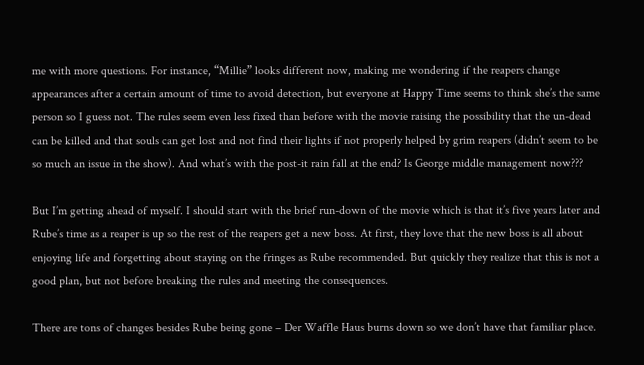me with more questions. For instance, “Millie” looks different now, making me wondering if the reapers change appearances after a certain amount of time to avoid detection, but everyone at Happy Time seems to think she’s the same person so I guess not. The rules seem even less fixed than before with the movie raising the possibility that the un-dead can be killed and that souls can get lost and not find their lights if not properly helped by grim reapers (didn’t seem to be so much an issue in the show). And what’s with the post-it rain fall at the end? Is George middle management now???

But I’m getting ahead of myself. I should start with the brief run-down of the movie which is that it’s five years later and Rube’s time as a reaper is up so the rest of the reapers get a new boss. At first, they love that the new boss is all about enjoying life and forgetting about staying on the fringes as Rube recommended. But quickly they realize that this is not a good plan, but not before breaking the rules and meeting the consequences.

There are tons of changes besides Rube being gone – Der Waffle Haus burns down so we don’t have that familiar place.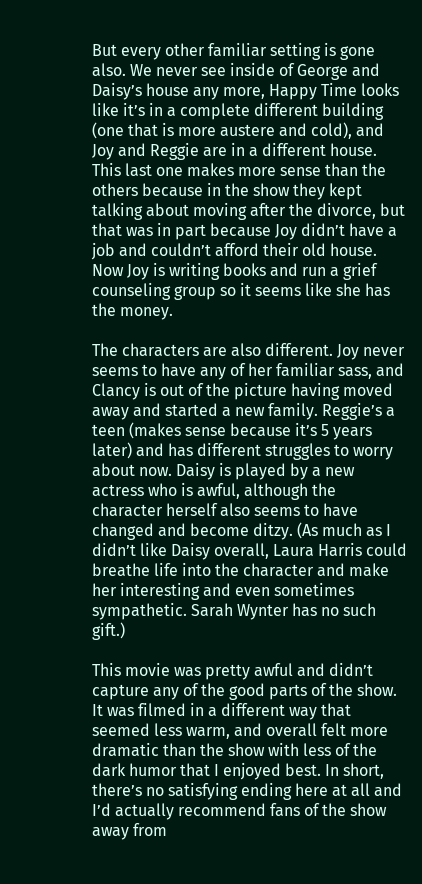But every other familiar setting is gone also. We never see inside of George and Daisy’s house any more, Happy Time looks like it’s in a complete different building (one that is more austere and cold), and Joy and Reggie are in a different house. This last one makes more sense than the others because in the show they kept talking about moving after the divorce, but that was in part because Joy didn’t have a job and couldn’t afford their old house. Now Joy is writing books and run a grief counseling group so it seems like she has the money.

The characters are also different. Joy never seems to have any of her familiar sass, and Clancy is out of the picture having moved away and started a new family. Reggie’s a teen (makes sense because it’s 5 years later) and has different struggles to worry about now. Daisy is played by a new actress who is awful, although the character herself also seems to have changed and become ditzy. (As much as I didn’t like Daisy overall, Laura Harris could breathe life into the character and make her interesting and even sometimes sympathetic. Sarah Wynter has no such gift.)

This movie was pretty awful and didn’t capture any of the good parts of the show. It was filmed in a different way that seemed less warm, and overall felt more dramatic than the show with less of the dark humor that I enjoyed best. In short, there’s no satisfying ending here at all and I’d actually recommend fans of the show away from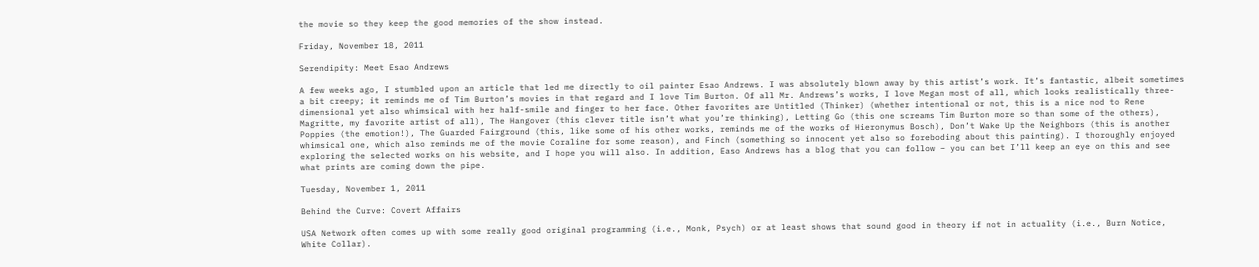the movie so they keep the good memories of the show instead.

Friday, November 18, 2011

Serendipity: Meet Esao Andrews

A few weeks ago, I stumbled upon an article that led me directly to oil painter Esao Andrews. I was absolutely blown away by this artist’s work. It’s fantastic, albeit sometimes a bit creepy; it reminds me of Tim Burton’s movies in that regard and I love Tim Burton. Of all Mr. Andrews’s works, I love Megan most of all, which looks realistically three-dimensional yet also whimsical with her half-smile and finger to her face. Other favorites are Untitled (Thinker) (whether intentional or not, this is a nice nod to Rene Magritte, my favorite artist of all), The Hangover (this clever title isn’t what you’re thinking), Letting Go (this one screams Tim Burton more so than some of the others), Poppies (the emotion!), The Guarded Fairground (this, like some of his other works, reminds me of the works of Hieronymus Bosch), Don’t Wake Up the Neighbors (this is another whimsical one, which also reminds me of the movie Coraline for some reason), and Finch (something so innocent yet also so foreboding about this painting). I thoroughly enjoyed exploring the selected works on his website, and I hope you will also. In addition, Easo Andrews has a blog that you can follow – you can bet I’ll keep an eye on this and see what prints are coming down the pipe.

Tuesday, November 1, 2011

Behind the Curve: Covert Affairs

USA Network often comes up with some really good original programming (i.e., Monk, Psych) or at least shows that sound good in theory if not in actuality (i.e., Burn Notice, White Collar).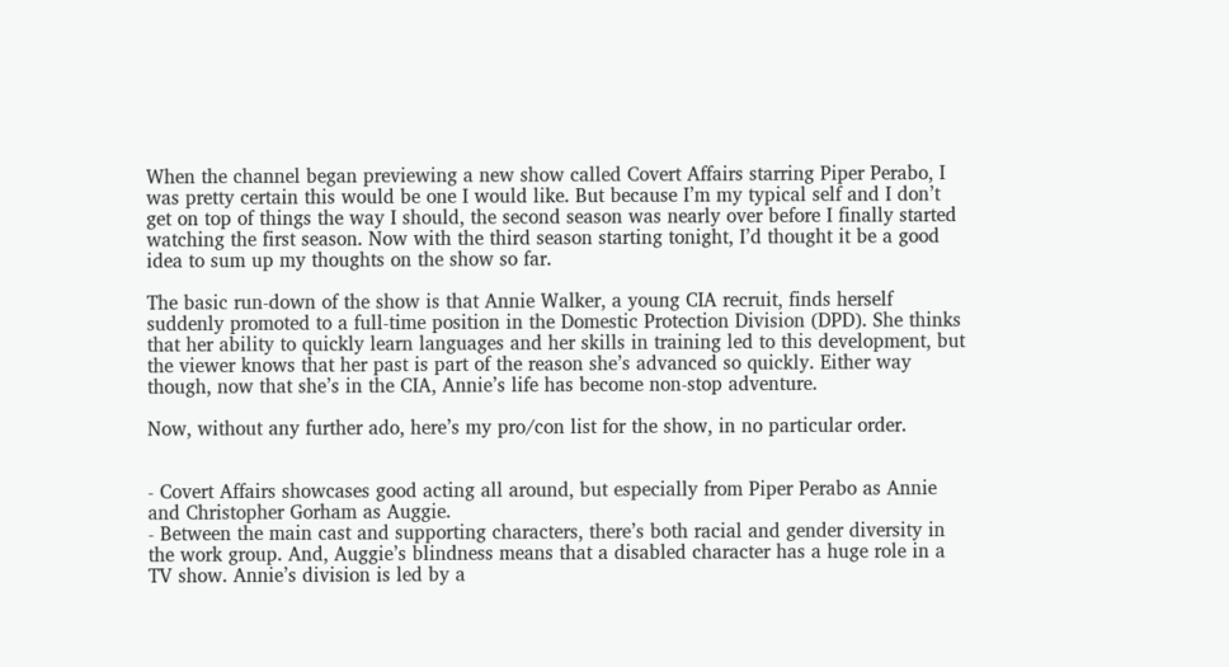When the channel began previewing a new show called Covert Affairs starring Piper Perabo, I was pretty certain this would be one I would like. But because I’m my typical self and I don’t get on top of things the way I should, the second season was nearly over before I finally started watching the first season. Now with the third season starting tonight, I’d thought it be a good idea to sum up my thoughts on the show so far.

The basic run-down of the show is that Annie Walker, a young CIA recruit, finds herself suddenly promoted to a full-time position in the Domestic Protection Division (DPD). She thinks that her ability to quickly learn languages and her skills in training led to this development, but the viewer knows that her past is part of the reason she’s advanced so quickly. Either way though, now that she’s in the CIA, Annie’s life has become non-stop adventure.

Now, without any further ado, here’s my pro/con list for the show, in no particular order.


- Covert Affairs showcases good acting all around, but especially from Piper Perabo as Annie and Christopher Gorham as Auggie.
- Between the main cast and supporting characters, there’s both racial and gender diversity in the work group. And, Auggie’s blindness means that a disabled character has a huge role in a TV show. Annie’s division is led by a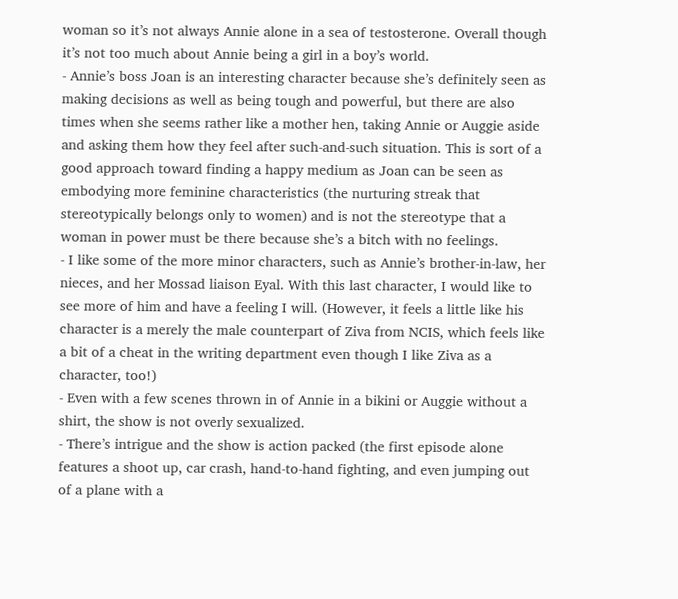woman so it’s not always Annie alone in a sea of testosterone. Overall though it’s not too much about Annie being a girl in a boy’s world.
- Annie’s boss Joan is an interesting character because she’s definitely seen as making decisions as well as being tough and powerful, but there are also times when she seems rather like a mother hen, taking Annie or Auggie aside and asking them how they feel after such-and-such situation. This is sort of a good approach toward finding a happy medium as Joan can be seen as embodying more feminine characteristics (the nurturing streak that stereotypically belongs only to women) and is not the stereotype that a woman in power must be there because she’s a bitch with no feelings.
- I like some of the more minor characters, such as Annie’s brother-in-law, her nieces, and her Mossad liaison Eyal. With this last character, I would like to see more of him and have a feeling I will. (However, it feels a little like his character is a merely the male counterpart of Ziva from NCIS, which feels like a bit of a cheat in the writing department even though I like Ziva as a character, too!)
- Even with a few scenes thrown in of Annie in a bikini or Auggie without a shirt, the show is not overly sexualized.
- There’s intrigue and the show is action packed (the first episode alone features a shoot up, car crash, hand-to-hand fighting, and even jumping out of a plane with a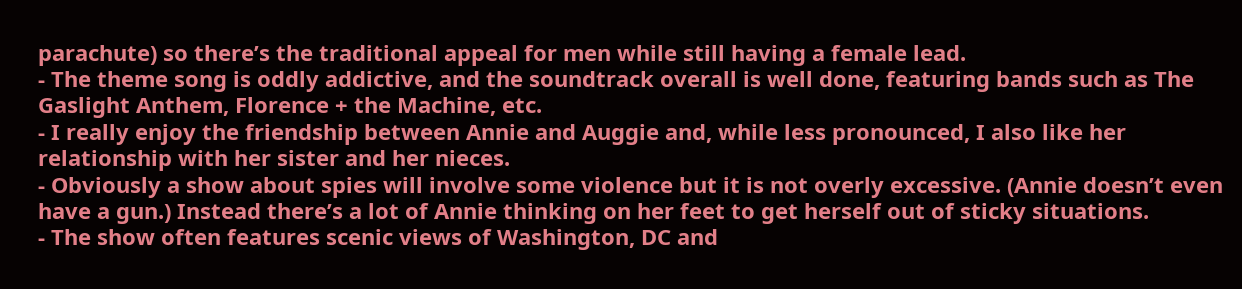parachute) so there’s the traditional appeal for men while still having a female lead.
- The theme song is oddly addictive, and the soundtrack overall is well done, featuring bands such as The Gaslight Anthem, Florence + the Machine, etc.
- I really enjoy the friendship between Annie and Auggie and, while less pronounced, I also like her relationship with her sister and her nieces.
- Obviously a show about spies will involve some violence but it is not overly excessive. (Annie doesn’t even have a gun.) Instead there’s a lot of Annie thinking on her feet to get herself out of sticky situations.
- The show often features scenic views of Washington, DC and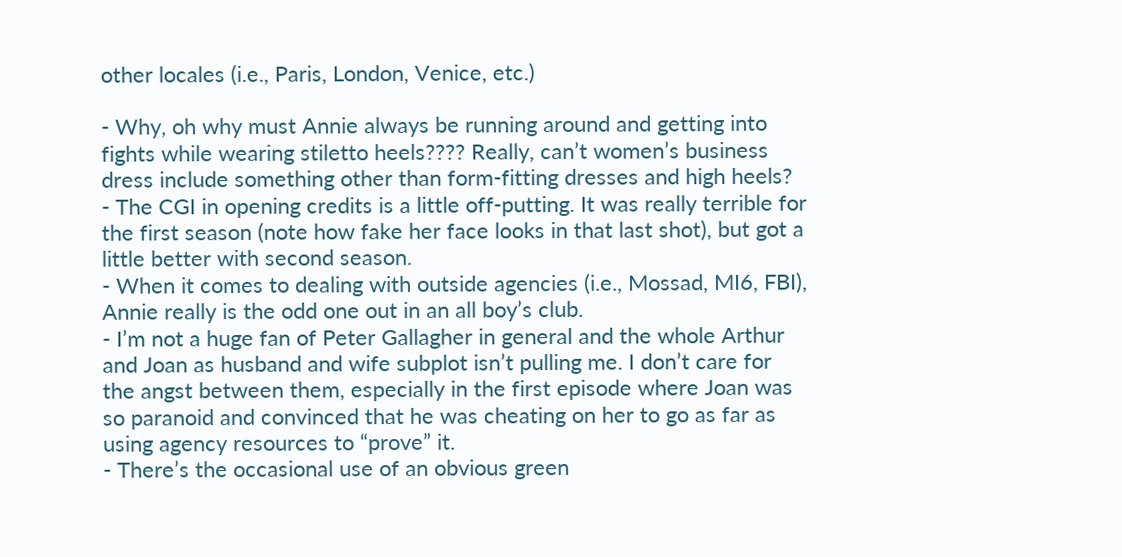other locales (i.e., Paris, London, Venice, etc.)

- Why, oh why must Annie always be running around and getting into fights while wearing stiletto heels???? Really, can’t women’s business dress include something other than form-fitting dresses and high heels?
- The CGI in opening credits is a little off-putting. It was really terrible for the first season (note how fake her face looks in that last shot), but got a little better with second season.
- When it comes to dealing with outside agencies (i.e., Mossad, MI6, FBI), Annie really is the odd one out in an all boy’s club.
- I’m not a huge fan of Peter Gallagher in general and the whole Arthur and Joan as husband and wife subplot isn’t pulling me. I don’t care for the angst between them, especially in the first episode where Joan was so paranoid and convinced that he was cheating on her to go as far as using agency resources to “prove” it.
- There’s the occasional use of an obvious green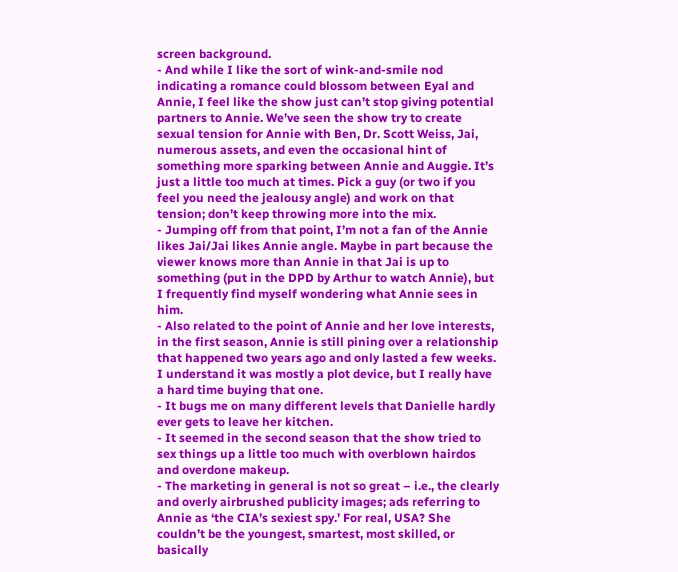screen background.
- And while I like the sort of wink-and-smile nod indicating a romance could blossom between Eyal and Annie, I feel like the show just can’t stop giving potential partners to Annie. We’ve seen the show try to create sexual tension for Annie with Ben, Dr. Scott Weiss, Jai, numerous assets, and even the occasional hint of something more sparking between Annie and Auggie. It’s just a little too much at times. Pick a guy (or two if you feel you need the jealousy angle) and work on that tension; don’t keep throwing more into the mix.
- Jumping off from that point, I’m not a fan of the Annie likes Jai/Jai likes Annie angle. Maybe in part because the viewer knows more than Annie in that Jai is up to something (put in the DPD by Arthur to watch Annie), but I frequently find myself wondering what Annie sees in him.
- Also related to the point of Annie and her love interests, in the first season, Annie is still pining over a relationship that happened two years ago and only lasted a few weeks. I understand it was mostly a plot device, but I really have a hard time buying that one.
- It bugs me on many different levels that Danielle hardly ever gets to leave her kitchen.
- It seemed in the second season that the show tried to sex things up a little too much with overblown hairdos and overdone makeup.
- The marketing in general is not so great – i.e., the clearly and overly airbrushed publicity images; ads referring to Annie as ‘the CIA’s sexiest spy.’ For real, USA? She couldn’t be the youngest, smartest, most skilled, or basically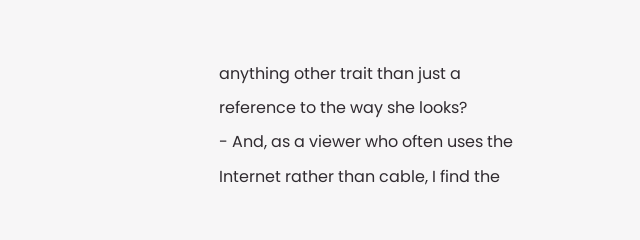anything other trait than just a reference to the way she looks?
- And, as a viewer who often uses the Internet rather than cable, I find the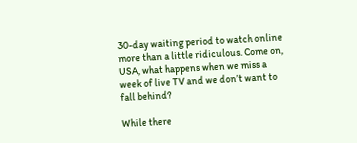30-day waiting period to watch online more than a little ridiculous. Come on, USA, what happens when we miss a week of live TV and we don’t want to fall behind?

While there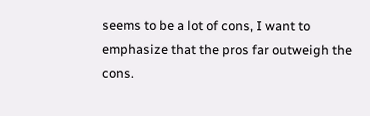seems to be a lot of cons, I want to emphasize that the pros far outweigh the cons.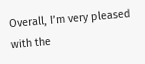Overall, I’m very pleased with the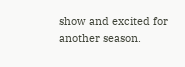show and excited for another season.